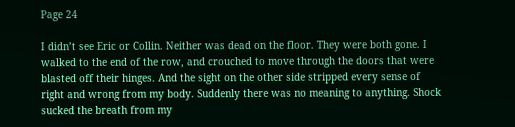Page 24

I didn’t see Eric or Collin. Neither was dead on the floor. They were both gone. I walked to the end of the row, and crouched to move through the doors that were blasted off their hinges. And the sight on the other side stripped every sense of right and wrong from my body. Suddenly there was no meaning to anything. Shock sucked the breath from my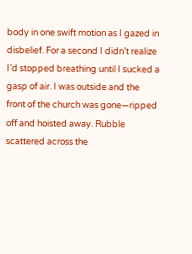body in one swift motion as I gazed in disbelief. For a second I didn’t realize I’d stopped breathing until I sucked a gasp of air. I was outside and the front of the church was gone—ripped off and hoisted away. Rubble scattered across the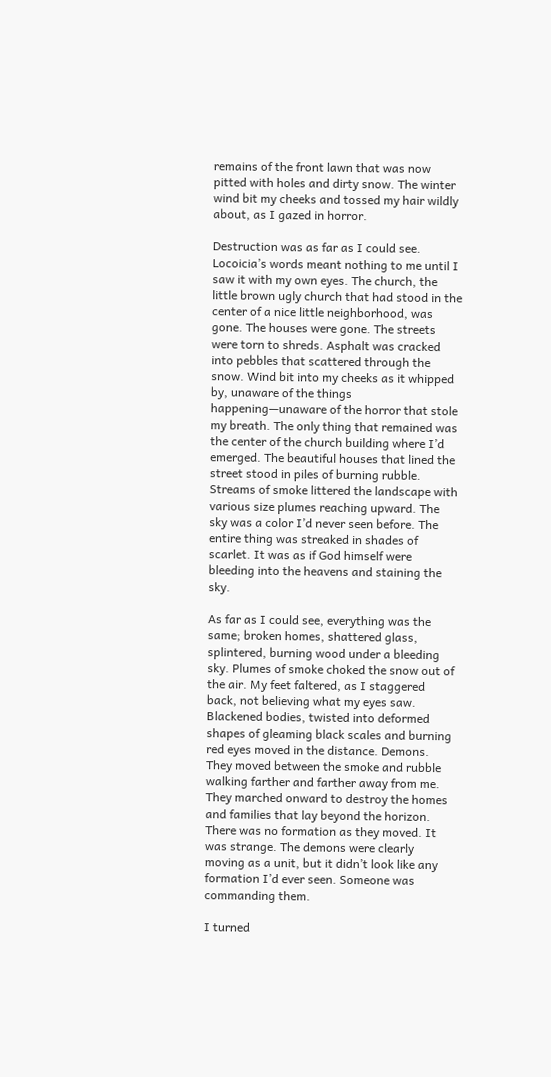remains of the front lawn that was now pitted with holes and dirty snow. The winter wind bit my cheeks and tossed my hair wildly about, as I gazed in horror.

Destruction was as far as I could see. Locoicia’s words meant nothing to me until I saw it with my own eyes. The church, the little brown ugly church that had stood in the center of a nice little neighborhood, was gone. The houses were gone. The streets were torn to shreds. Asphalt was cracked into pebbles that scattered through the snow. Wind bit into my cheeks as it whipped by, unaware of the things happening—unaware of the horror that stole my breath. The only thing that remained was the center of the church building where I’d emerged. The beautiful houses that lined the street stood in piles of burning rubble. Streams of smoke littered the landscape with various size plumes reaching upward. The sky was a color I’d never seen before. The entire thing was streaked in shades of scarlet. It was as if God himself were bleeding into the heavens and staining the sky.

As far as I could see, everything was the same; broken homes, shattered glass, splintered, burning wood under a bleeding sky. Plumes of smoke choked the snow out of the air. My feet faltered, as I staggered back, not believing what my eyes saw. Blackened bodies, twisted into deformed shapes of gleaming black scales and burning red eyes moved in the distance. Demons. They moved between the smoke and rubble walking farther and farther away from me. They marched onward to destroy the homes and families that lay beyond the horizon. There was no formation as they moved. It was strange. The demons were clearly moving as a unit, but it didn’t look like any formation I’d ever seen. Someone was commanding them.

I turned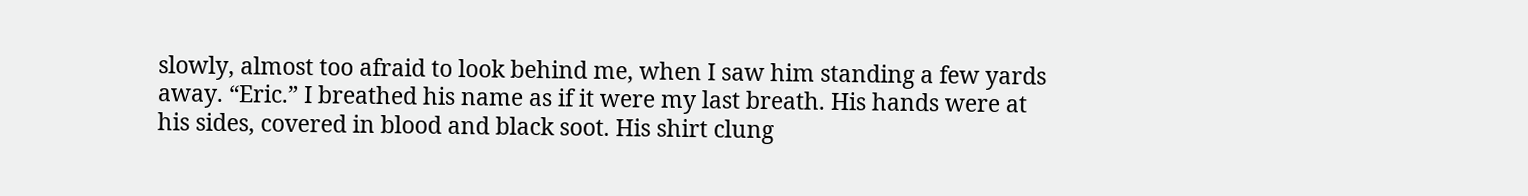slowly, almost too afraid to look behind me, when I saw him standing a few yards away. “Eric.” I breathed his name as if it were my last breath. His hands were at his sides, covered in blood and black soot. His shirt clung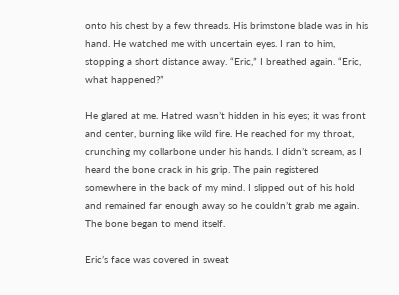onto his chest by a few threads. His brimstone blade was in his hand. He watched me with uncertain eyes. I ran to him, stopping a short distance away. “Eric,” I breathed again. “Eric, what happened?”

He glared at me. Hatred wasn’t hidden in his eyes; it was front and center, burning like wild fire. He reached for my throat, crunching my collarbone under his hands. I didn’t scream, as I heard the bone crack in his grip. The pain registered somewhere in the back of my mind. I slipped out of his hold and remained far enough away so he couldn’t grab me again. The bone began to mend itself.

Eric’s face was covered in sweat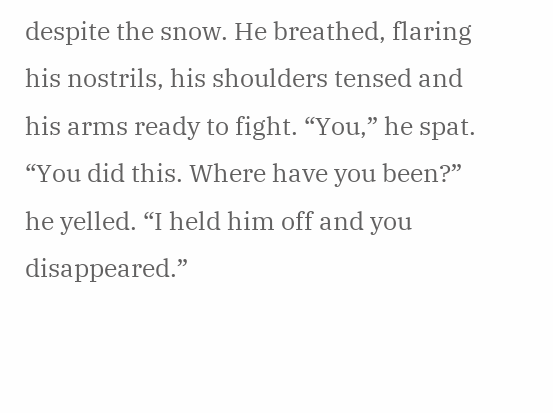despite the snow. He breathed, flaring his nostrils, his shoulders tensed and his arms ready to fight. “You,” he spat. “You did this. Where have you been?” he yelled. “I held him off and you disappeared.”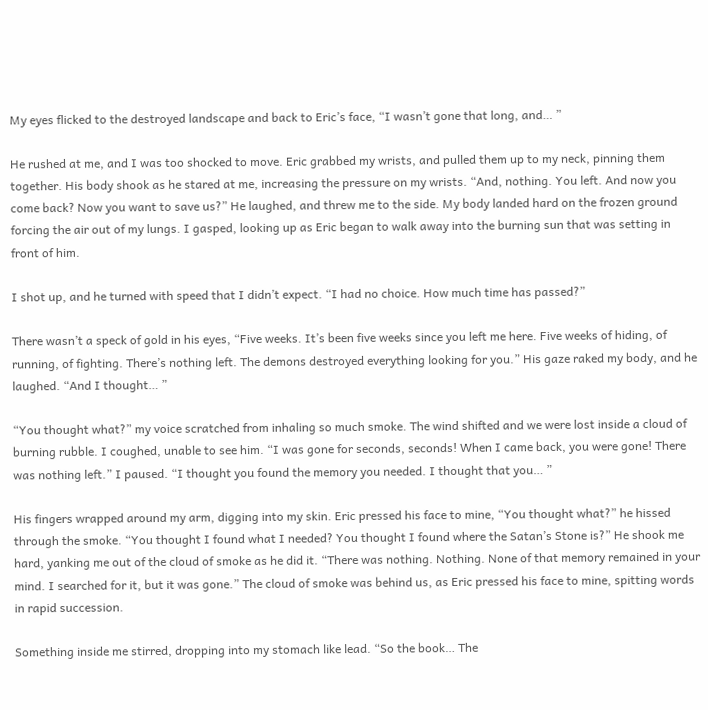My eyes flicked to the destroyed landscape and back to Eric’s face, “I wasn’t gone that long, and… ”

He rushed at me, and I was too shocked to move. Eric grabbed my wrists, and pulled them up to my neck, pinning them together. His body shook as he stared at me, increasing the pressure on my wrists. “And, nothing. You left. And now you come back? Now you want to save us?” He laughed, and threw me to the side. My body landed hard on the frozen ground forcing the air out of my lungs. I gasped, looking up as Eric began to walk away into the burning sun that was setting in front of him.

I shot up, and he turned with speed that I didn’t expect. “I had no choice. How much time has passed?”

There wasn’t a speck of gold in his eyes, “Five weeks. It’s been five weeks since you left me here. Five weeks of hiding, of running, of fighting. There’s nothing left. The demons destroyed everything looking for you.” His gaze raked my body, and he laughed. “And I thought… ”

“You thought what?” my voice scratched from inhaling so much smoke. The wind shifted and we were lost inside a cloud of burning rubble. I coughed, unable to see him. “I was gone for seconds, seconds! When I came back, you were gone! There was nothing left.” I paused. “I thought you found the memory you needed. I thought that you… ”

His fingers wrapped around my arm, digging into my skin. Eric pressed his face to mine, “You thought what?” he hissed through the smoke. “You thought I found what I needed? You thought I found where the Satan’s Stone is?” He shook me hard, yanking me out of the cloud of smoke as he did it. “There was nothing. Nothing. None of that memory remained in your mind. I searched for it, but it was gone.” The cloud of smoke was behind us, as Eric pressed his face to mine, spitting words in rapid succession.

Something inside me stirred, dropping into my stomach like lead. “So the book… The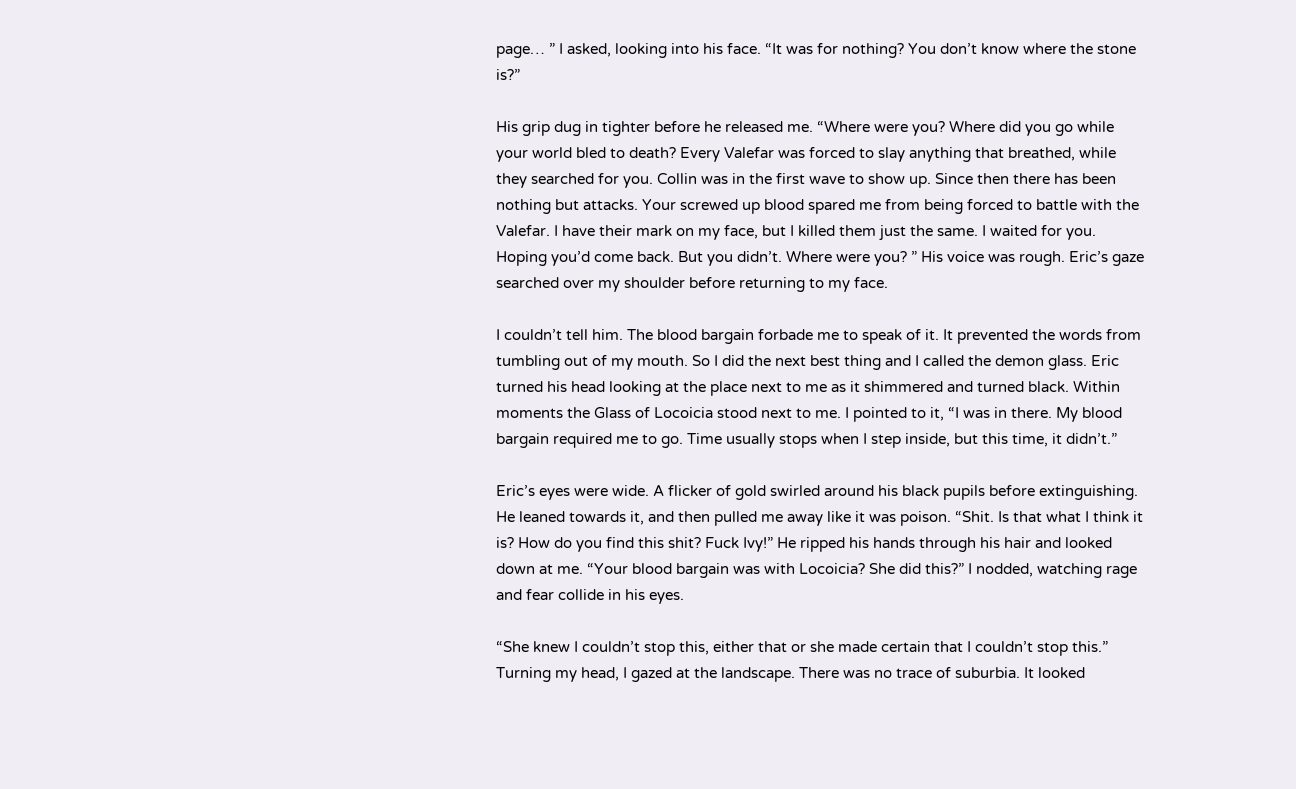page… ” I asked, looking into his face. “It was for nothing? You don’t know where the stone is?”

His grip dug in tighter before he released me. “Where were you? Where did you go while your world bled to death? Every Valefar was forced to slay anything that breathed, while they searched for you. Collin was in the first wave to show up. Since then there has been nothing but attacks. Your screwed up blood spared me from being forced to battle with the Valefar. I have their mark on my face, but I killed them just the same. I waited for you. Hoping you’d come back. But you didn’t. Where were you? ” His voice was rough. Eric’s gaze searched over my shoulder before returning to my face.

I couldn’t tell him. The blood bargain forbade me to speak of it. It prevented the words from tumbling out of my mouth. So I did the next best thing and I called the demon glass. Eric turned his head looking at the place next to me as it shimmered and turned black. Within moments the Glass of Locoicia stood next to me. I pointed to it, “I was in there. My blood bargain required me to go. Time usually stops when I step inside, but this time, it didn’t.”

Eric’s eyes were wide. A flicker of gold swirled around his black pupils before extinguishing. He leaned towards it, and then pulled me away like it was poison. “Shit. Is that what I think it is? How do you find this shit? Fuck Ivy!” He ripped his hands through his hair and looked down at me. “Your blood bargain was with Locoicia? She did this?” I nodded, watching rage and fear collide in his eyes.

“She knew I couldn’t stop this, either that or she made certain that I couldn’t stop this.” Turning my head, I gazed at the landscape. There was no trace of suburbia. It looked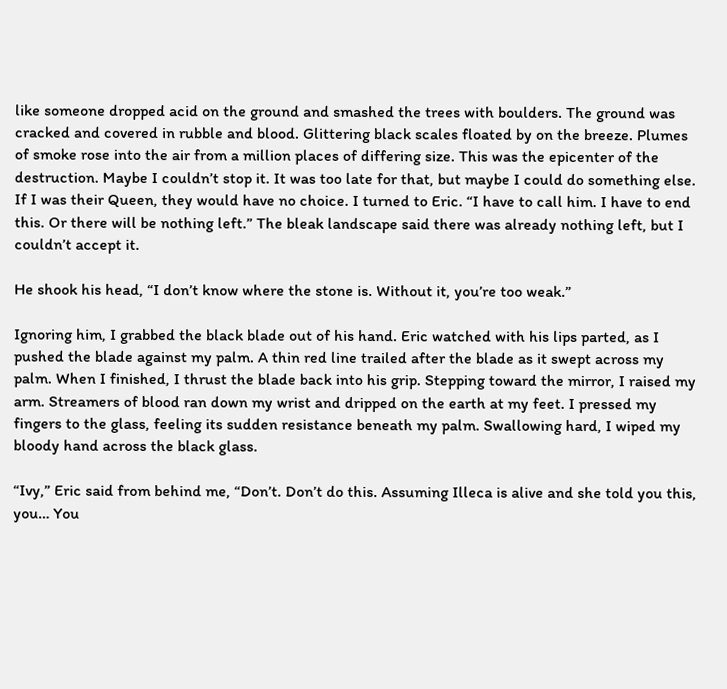like someone dropped acid on the ground and smashed the trees with boulders. The ground was cracked and covered in rubble and blood. Glittering black scales floated by on the breeze. Plumes of smoke rose into the air from a million places of differing size. This was the epicenter of the destruction. Maybe I couldn’t stop it. It was too late for that, but maybe I could do something else. If I was their Queen, they would have no choice. I turned to Eric. “I have to call him. I have to end this. Or there will be nothing left.” The bleak landscape said there was already nothing left, but I couldn’t accept it.

He shook his head, “I don’t know where the stone is. Without it, you’re too weak.”

Ignoring him, I grabbed the black blade out of his hand. Eric watched with his lips parted, as I pushed the blade against my palm. A thin red line trailed after the blade as it swept across my palm. When I finished, I thrust the blade back into his grip. Stepping toward the mirror, I raised my arm. Streamers of blood ran down my wrist and dripped on the earth at my feet. I pressed my fingers to the glass, feeling its sudden resistance beneath my palm. Swallowing hard, I wiped my bloody hand across the black glass.

“Ivy,” Eric said from behind me, “Don’t. Don’t do this. Assuming Illeca is alive and she told you this, you… You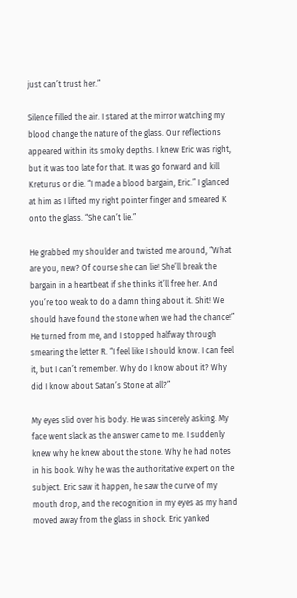just can’t trust her.”

Silence filled the air. I stared at the mirror watching my blood change the nature of the glass. Our reflections appeared within its smoky depths. I knew Eric was right, but it was too late for that. It was go forward and kill Kreturus or die. “I made a blood bargain, Eric.” I glanced at him as I lifted my right pointer finger and smeared K onto the glass. “She can’t lie.”

He grabbed my shoulder and twisted me around, “What are you, new? Of course she can lie! She’ll break the bargain in a heartbeat if she thinks it’ll free her. And you’re too weak to do a damn thing about it. Shit! We should have found the stone when we had the chance!” He turned from me, and I stopped halfway through smearing the letter R. “I feel like I should know. I can feel it, but I can’t remember. Why do I know about it? Why did I know about Satan’s Stone at all?”

My eyes slid over his body. He was sincerely asking. My face went slack as the answer came to me. I suddenly knew why he knew about the stone. Why he had notes in his book. Why he was the authoritative expert on the subject. Eric saw it happen, he saw the curve of my mouth drop, and the recognition in my eyes as my hand moved away from the glass in shock. Eric yanked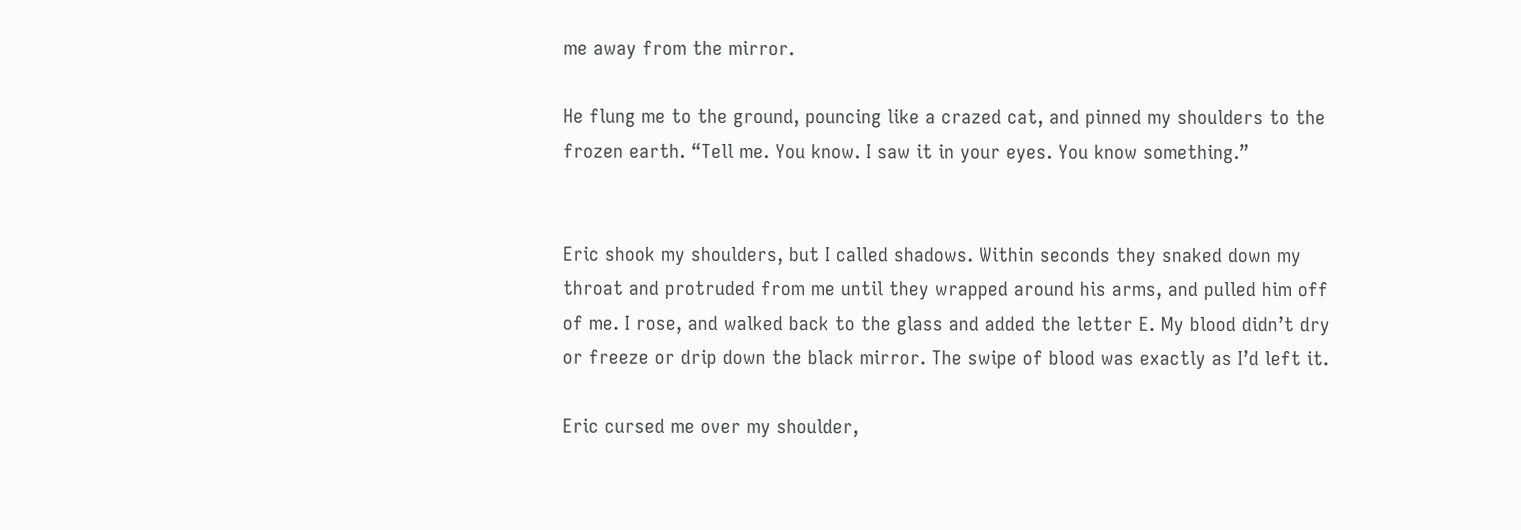me away from the mirror.

He flung me to the ground, pouncing like a crazed cat, and pinned my shoulders to the frozen earth. “Tell me. You know. I saw it in your eyes. You know something.”


Eric shook my shoulders, but I called shadows. Within seconds they snaked down my throat and protruded from me until they wrapped around his arms, and pulled him off of me. I rose, and walked back to the glass and added the letter E. My blood didn’t dry or freeze or drip down the black mirror. The swipe of blood was exactly as I’d left it.

Eric cursed me over my shoulder,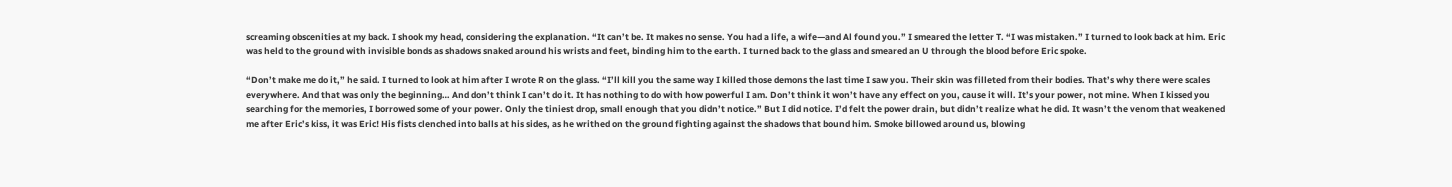screaming obscenities at my back. I shook my head, considering the explanation. “It can’t be. It makes no sense. You had a life, a wife—and Al found you.” I smeared the letter T. “I was mistaken.” I turned to look back at him. Eric was held to the ground with invisible bonds as shadows snaked around his wrists and feet, binding him to the earth. I turned back to the glass and smeared an U through the blood before Eric spoke.

“Don’t make me do it,” he said. I turned to look at him after I wrote R on the glass. “I’ll kill you the same way I killed those demons the last time I saw you. Their skin was filleted from their bodies. That’s why there were scales everywhere. And that was only the beginning… And don’t think I can’t do it. It has nothing to do with how powerful I am. Don’t think it won’t have any effect on you, cause it will. It’s your power, not mine. When I kissed you searching for the memories, I borrowed some of your power. Only the tiniest drop, small enough that you didn’t notice.” But I did notice. I’d felt the power drain, but didn’t realize what he did. It wasn’t the venom that weakened me after Eric’s kiss, it was Eric! His fists clenched into balls at his sides, as he writhed on the ground fighting against the shadows that bound him. Smoke billowed around us, blowing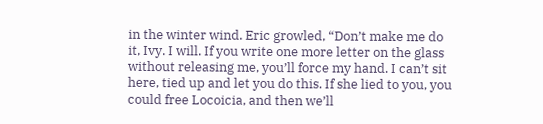in the winter wind. Eric growled, “Don’t make me do it, Ivy. I will. If you write one more letter on the glass without releasing me, you’ll force my hand. I can’t sit here, tied up and let you do this. If she lied to you, you could free Locoicia, and then we’ll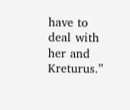have to deal with her and Kreturus.”